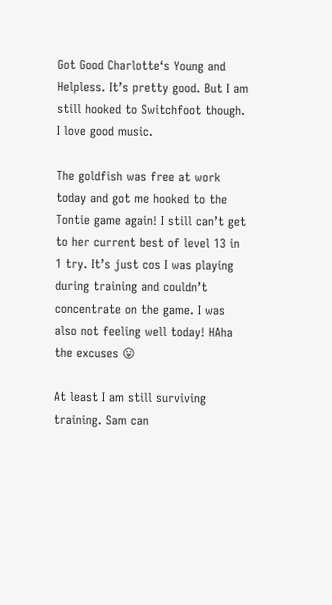Got Good Charlotte‘s Young and Helpless. It’s pretty good. But I am still hooked to Switchfoot though. I love good music.

The goldfish was free at work today and got me hooked to the Tontie game again! I still can’t get to her current best of level 13 in 1 try. It’s just cos I was playing during training and couldn’t concentrate on the game. I was also not feeling well today! HAha the excuses 😛

At least I am still surviving training. Sam can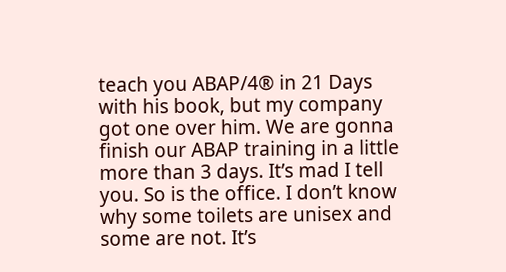teach you ABAP/4® in 21 Days with his book, but my company got one over him. We are gonna finish our ABAP training in a little more than 3 days. It’s mad I tell you. So is the office. I don’t know why some toilets are unisex and some are not. It’s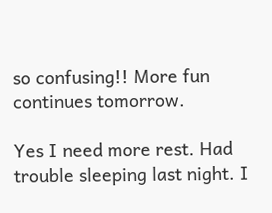so confusing!! More fun continues tomorrow.

Yes I need more rest. Had trouble sleeping last night. I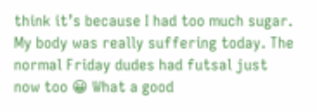think it’s because I had too much sugar. My body was really suffering today. The normal Friday dudes had futsal just now too 😀 What a good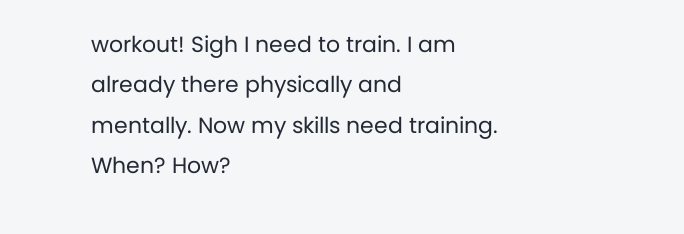workout! Sigh I need to train. I am already there physically and mentally. Now my skills need training. When? How?